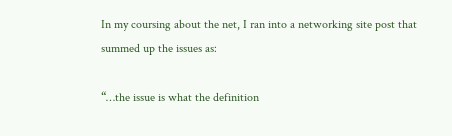In my coursing about the net, I ran into a networking site post that summed up the issues as:

“…the issue is what the definition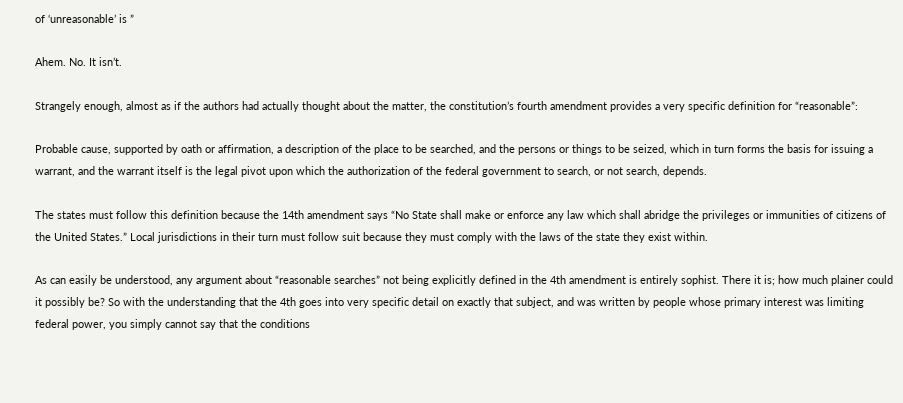of ‘unreasonable’ is ”

Ahem. No. It isn’t.

Strangely enough, almost as if the authors had actually thought about the matter, the constitution’s fourth amendment provides a very specific definition for “reasonable”:

Probable cause, supported by oath or affirmation, a description of the place to be searched, and the persons or things to be seized, which in turn forms the basis for issuing a warrant, and the warrant itself is the legal pivot upon which the authorization of the federal government to search, or not search, depends.

The states must follow this definition because the 14th amendment says “No State shall make or enforce any law which shall abridge the privileges or immunities of citizens of the United States.” Local jurisdictions in their turn must follow suit because they must comply with the laws of the state they exist within.

As can easily be understood, any argument about “reasonable searches” not being explicitly defined in the 4th amendment is entirely sophist. There it is; how much plainer could it possibly be? So with the understanding that the 4th goes into very specific detail on exactly that subject, and was written by people whose primary interest was limiting federal power, you simply cannot say that the conditions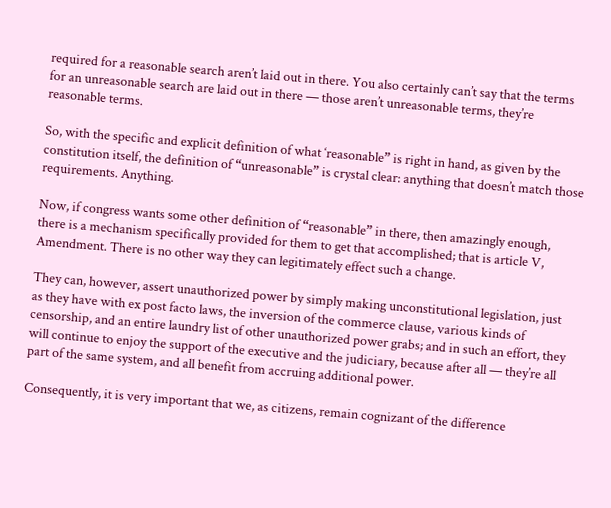required for a reasonable search aren’t laid out in there. You also certainly can’t say that the terms for an unreasonable search are laid out in there — those aren’t unreasonable terms, they’re reasonable terms.

So, with the specific and explicit definition of what ‘reasonable” is right in hand, as given by the constitution itself, the definition of “unreasonable” is crystal clear: anything that doesn’t match those requirements. Anything.

Now, if congress wants some other definition of “reasonable” in there, then amazingly enough, there is a mechanism specifically provided for them to get that accomplished; that is article V, Amendment. There is no other way they can legitimately effect such a change.

They can, however, assert unauthorized power by simply making unconstitutional legislation, just as they have with ex post facto laws, the inversion of the commerce clause, various kinds of censorship, and an entire laundry list of other unauthorized power grabs; and in such an effort, they will continue to enjoy the support of the executive and the judiciary, because after all — they’re all part of the same system, and all benefit from accruing additional power.

Consequently, it is very important that we, as citizens, remain cognizant of the difference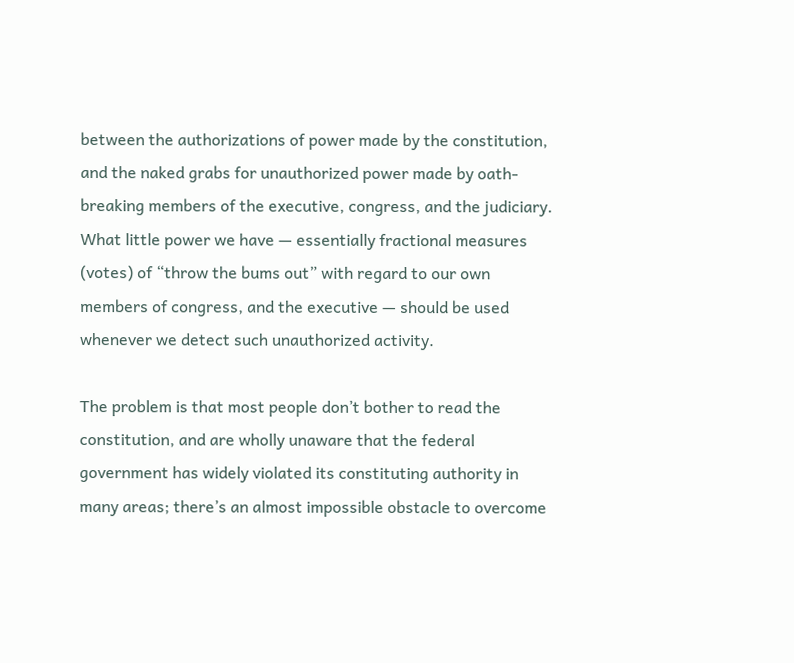between the authorizations of power made by the constitution, and the naked grabs for unauthorized power made by oath-breaking members of the executive, congress, and the judiciary. What little power we have — essentially fractional measures (votes) of “throw the bums out” with regard to our own members of congress, and the executive — should be used whenever we detect such unauthorized activity.

The problem is that most people don’t bother to read the constitution, and are wholly unaware that the federal government has widely violated its constituting authority in many areas; there’s an almost impossible obstacle to overcome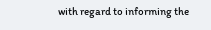with regard to informing the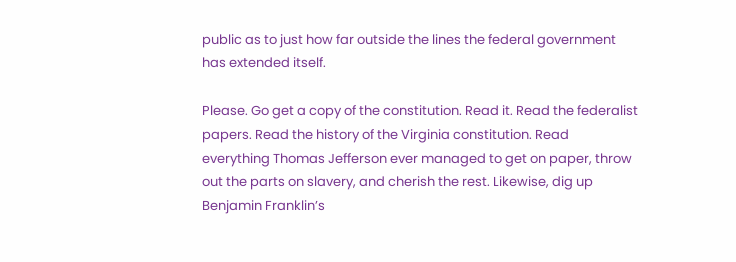public as to just how far outside the lines the federal government has extended itself.

Please. Go get a copy of the constitution. Read it. Read the federalist papers. Read the history of the Virginia constitution. Read everything Thomas Jefferson ever managed to get on paper, throw out the parts on slavery, and cherish the rest. Likewise, dig up Benjamin Franklin’s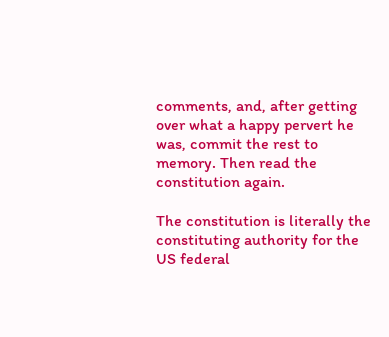comments, and, after getting over what a happy pervert he was, commit the rest to memory. Then read the constitution again.

The constitution is literally the constituting authority for the US federal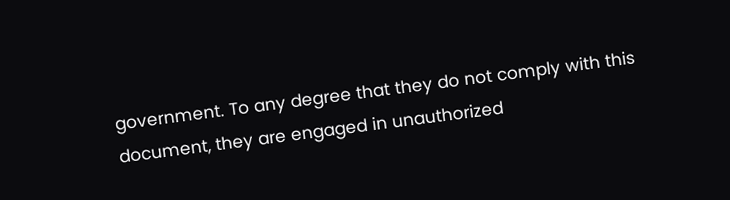government. To any degree that they do not comply with this document, they are engaged in unauthorized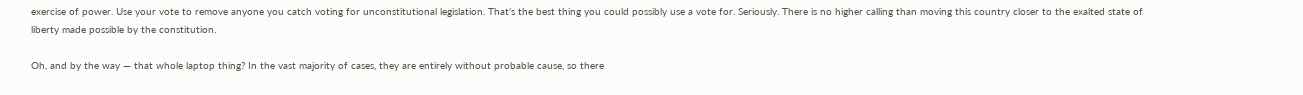exercise of power. Use your vote to remove anyone you catch voting for unconstitutional legislation. That’s the best thing you could possibly use a vote for. Seriously. There is no higher calling than moving this country closer to the exalted state of liberty made possible by the constitution.

Oh, and by the way — that whole laptop thing? In the vast majority of cases, they are entirely without probable cause, so there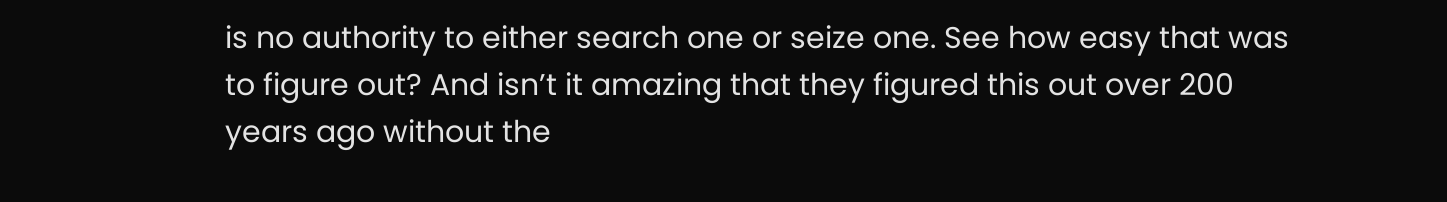is no authority to either search one or seize one. See how easy that was to figure out? And isn’t it amazing that they figured this out over 200 years ago without the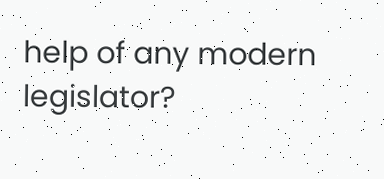help of any modern legislator?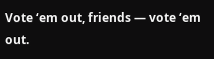Vote ‘em out, friends — vote ‘em out.